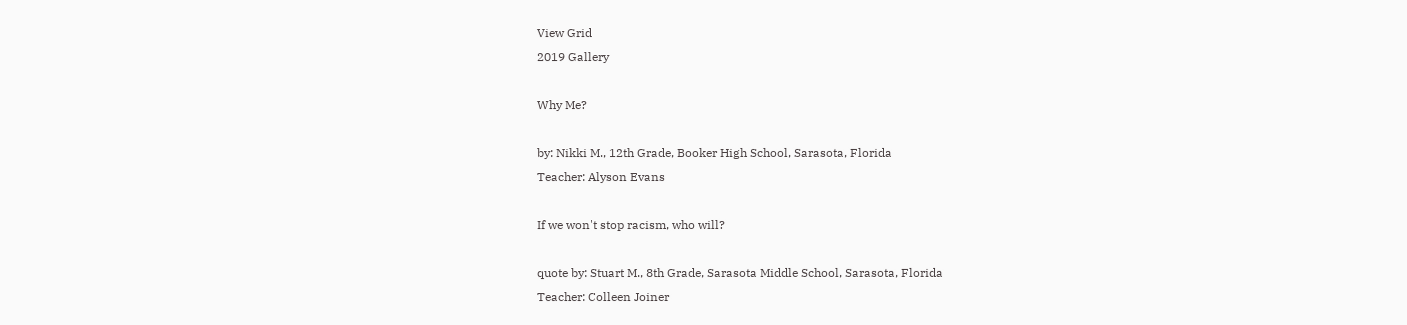View Grid
2019 Gallery

Why Me?

by: Nikki M., 12th Grade, Booker High School, Sarasota, Florida
Teacher: Alyson Evans

If we won't stop racism, who will?

quote by: Stuart M., 8th Grade, Sarasota Middle School, Sarasota, Florida
Teacher: Colleen Joiner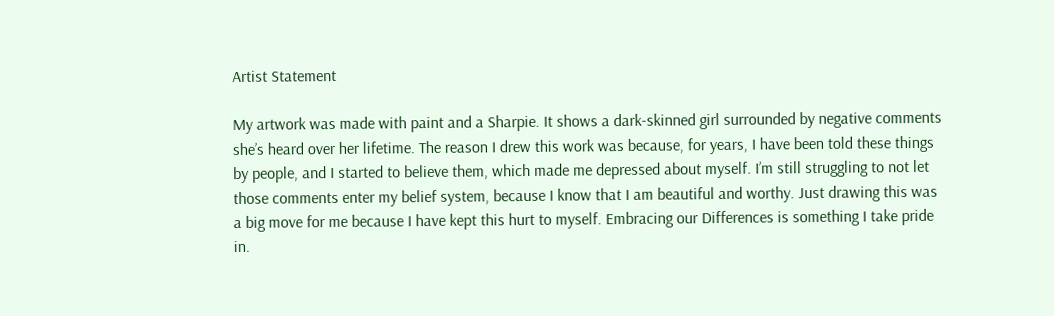Artist Statement

My artwork was made with paint and a Sharpie. It shows a dark-skinned girl surrounded by negative comments she’s heard over her lifetime. The reason I drew this work was because, for years, I have been told these things by people, and I started to believe them, which made me depressed about myself. I’m still struggling to not let those comments enter my belief system, because I know that I am beautiful and worthy. Just drawing this was a big move for me because I have kept this hurt to myself. Embracing our Differences is something I take pride in.